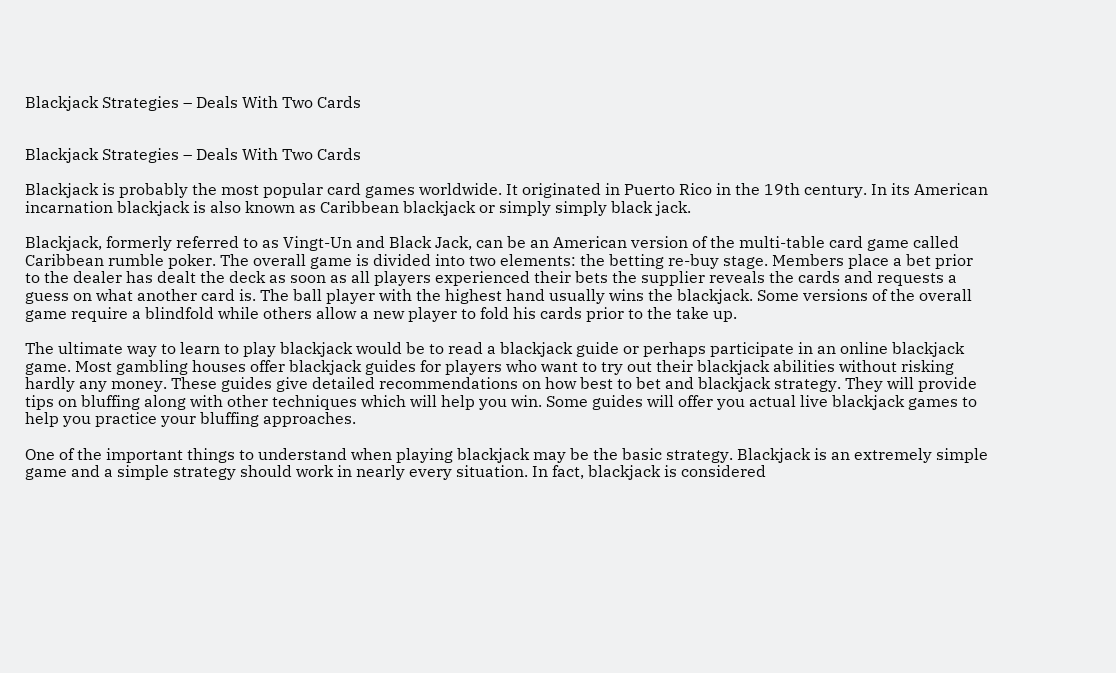Blackjack Strategies – Deals With Two Cards


Blackjack Strategies – Deals With Two Cards

Blackjack is probably the most popular card games worldwide. It originated in Puerto Rico in the 19th century. In its American incarnation blackjack is also known as Caribbean blackjack or simply simply black jack.

Blackjack, formerly referred to as Vingt-Un and Black Jack, can be an American version of the multi-table card game called Caribbean rumble poker. The overall game is divided into two elements: the betting re-buy stage. Members place a bet prior to the dealer has dealt the deck as soon as all players experienced their bets the supplier reveals the cards and requests a guess on what another card is. The ball player with the highest hand usually wins the blackjack. Some versions of the overall game require a blindfold while others allow a new player to fold his cards prior to the take up.

The ultimate way to learn to play blackjack would be to read a blackjack guide or perhaps participate in an online blackjack game. Most gambling houses offer blackjack guides for players who want to try out their blackjack abilities without risking hardly any money. These guides give detailed recommendations on how best to bet and blackjack strategy. They will provide tips on bluffing along with other techniques which will help you win. Some guides will offer you actual live blackjack games to help you practice your bluffing approaches.

One of the important things to understand when playing blackjack may be the basic strategy. Blackjack is an extremely simple game and a simple strategy should work in nearly every situation. In fact, blackjack is considered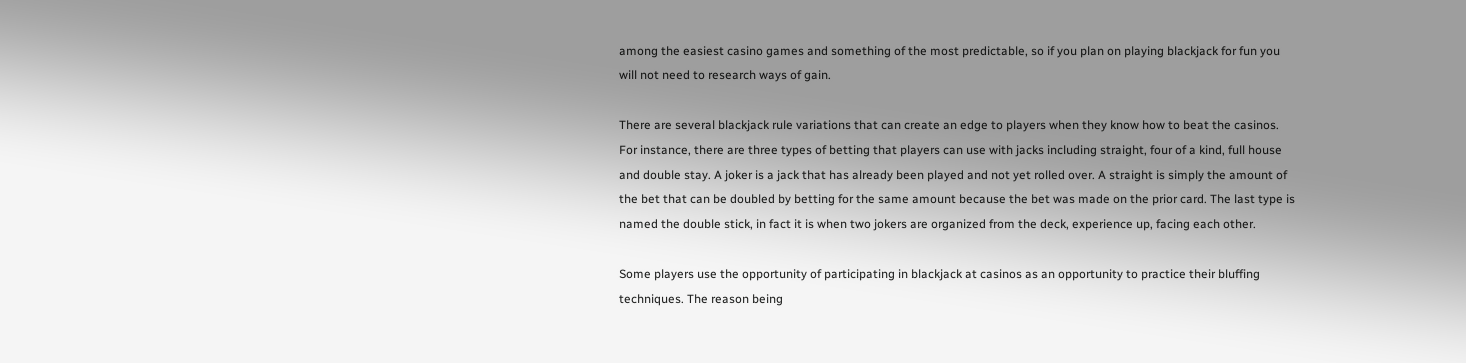among the easiest casino games and something of the most predictable, so if you plan on playing blackjack for fun you will not need to research ways of gain.

There are several blackjack rule variations that can create an edge to players when they know how to beat the casinos. For instance, there are three types of betting that players can use with jacks including straight, four of a kind, full house and double stay. A joker is a jack that has already been played and not yet rolled over. A straight is simply the amount of the bet that can be doubled by betting for the same amount because the bet was made on the prior card. The last type is named the double stick, in fact it is when two jokers are organized from the deck, experience up, facing each other.

Some players use the opportunity of participating in blackjack at casinos as an opportunity to practice their bluffing techniques. The reason being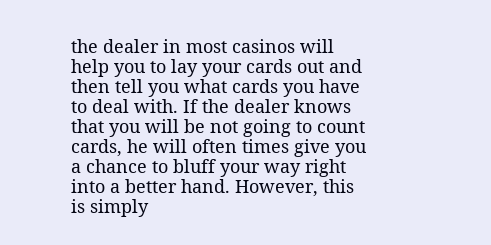the dealer in most casinos will help you to lay your cards out and then tell you what cards you have to deal with. If the dealer knows that you will be not going to count cards, he will often times give you a chance to bluff your way right into a better hand. However, this is simply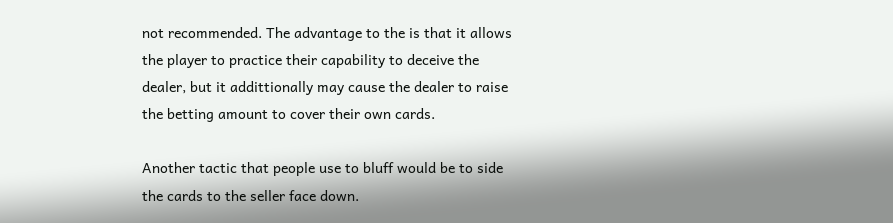not recommended. The advantage to the is that it allows the player to practice their capability to deceive the dealer, but it addittionally may cause the dealer to raise the betting amount to cover their own cards.

Another tactic that people use to bluff would be to side the cards to the seller face down.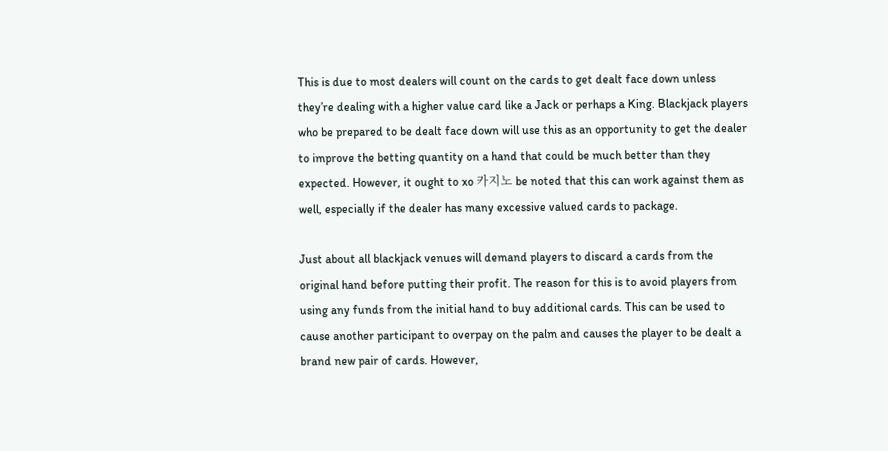This is due to most dealers will count on the cards to get dealt face down unless they’re dealing with a higher value card like a Jack or perhaps a King. Blackjack players who be prepared to be dealt face down will use this as an opportunity to get the dealer to improve the betting quantity on a hand that could be much better than they expected. However, it ought to xo 카지노 be noted that this can work against them as well, especially if the dealer has many excessive valued cards to package.

Just about all blackjack venues will demand players to discard a cards from the original hand before putting their profit. The reason for this is to avoid players from using any funds from the initial hand to buy additional cards. This can be used to cause another participant to overpay on the palm and causes the player to be dealt a brand new pair of cards. However,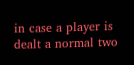in case a player is dealt a normal two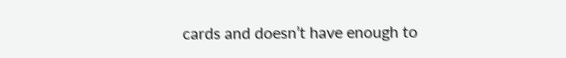cards and doesn’t have enough to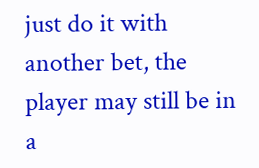just do it with another bet, the player may still be in a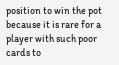position to win the pot because it is rare for a player with such poor cards to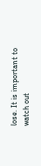lose. It is important to watch out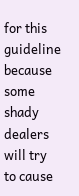for this guideline because some shady dealers will try to cause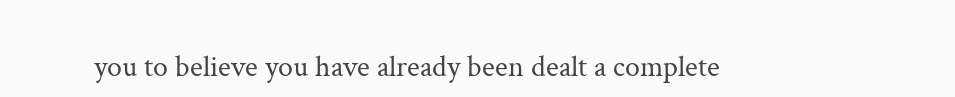you to believe you have already been dealt a complete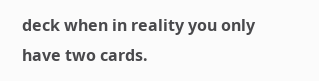deck when in reality you only have two cards.